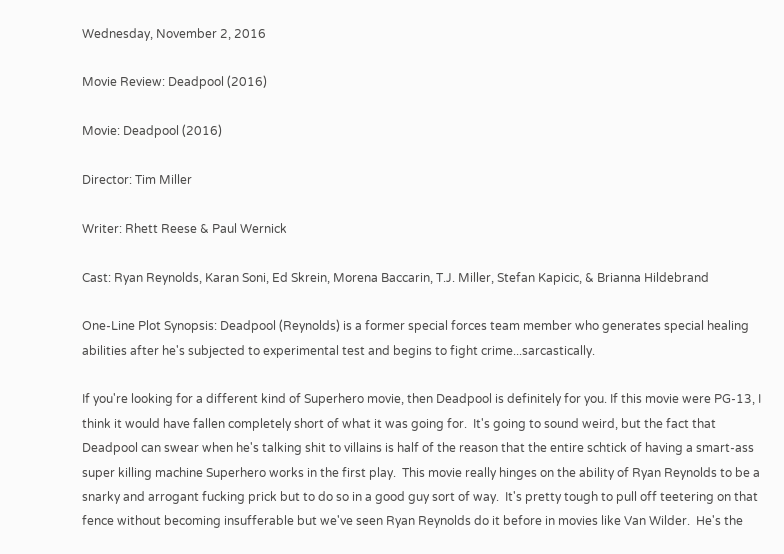Wednesday, November 2, 2016

Movie Review: Deadpool (2016)

Movie: Deadpool (2016)

Director: Tim Miller

Writer: Rhett Reese & Paul Wernick

Cast: Ryan Reynolds, Karan Soni, Ed Skrein, Morena Baccarin, T.J. Miller, Stefan Kapicic, & Brianna Hildebrand

One-Line Plot Synopsis: Deadpool (Reynolds) is a former special forces team member who generates special healing abilities after he's subjected to experimental test and begins to fight crime...sarcastically.

If you're looking for a different kind of Superhero movie, then Deadpool is definitely for you. If this movie were PG-13, I think it would have fallen completely short of what it was going for.  It's going to sound weird, but the fact that Deadpool can swear when he's talking shit to villains is half of the reason that the entire schtick of having a smart-ass super killing machine Superhero works in the first play.  This movie really hinges on the ability of Ryan Reynolds to be a snarky and arrogant fucking prick but to do so in a good guy sort of way.  It's pretty tough to pull off teetering on that fence without becoming insufferable but we've seen Ryan Reynolds do it before in movies like Van Wilder.  He's the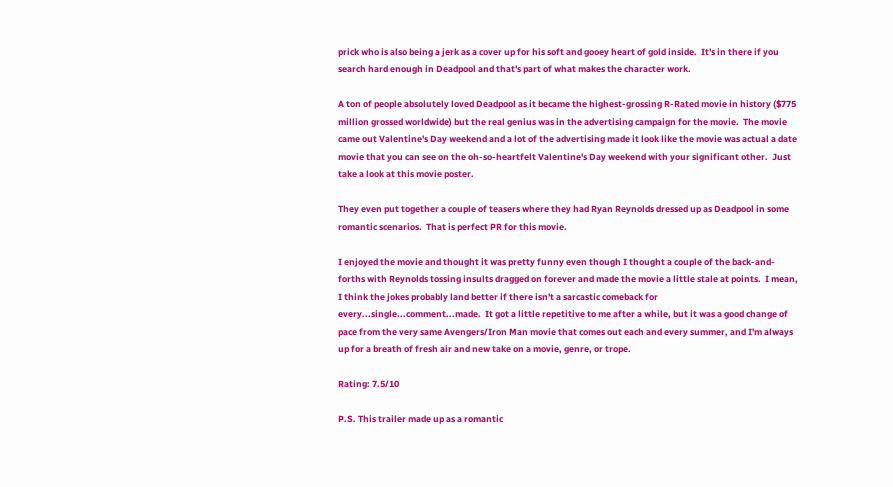prick who is also being a jerk as a cover up for his soft and gooey heart of gold inside.  It's in there if you search hard enough in Deadpool and that's part of what makes the character work.

A ton of people absolutely loved Deadpool as it became the highest-grossing R-Rated movie in history ($775 million grossed worldwide) but the real genius was in the advertising campaign for the movie.  The movie came out Valentine's Day weekend and a lot of the advertising made it look like the movie was actual a date movie that you can see on the oh-so-heartfelt Valentine's Day weekend with your significant other.  Just take a look at this movie poster.

They even put together a couple of teasers where they had Ryan Reynolds dressed up as Deadpool in some romantic scenarios.  That is perfect PR for this movie.

I enjoyed the movie and thought it was pretty funny even though I thought a couple of the back-and-forths with Reynolds tossing insults dragged on forever and made the movie a little stale at points.  I mean, I think the jokes probably land better if there isn't a sarcastic comeback for every...single...comment...made.  It got a little repetitive to me after a while, but it was a good change of pace from the very same Avengers/Iron Man movie that comes out each and every summer, and I'm always up for a breath of fresh air and new take on a movie, genre, or trope.

Rating: 7.5/10

P.S. This trailer made up as a romantic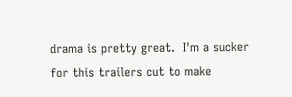drama is pretty great.  I'm a sucker for this trailers cut to make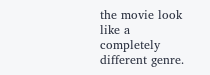the movie look like a completely different genre.